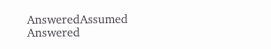AnsweredAssumed Answered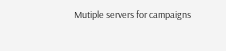Mutiple servers for campaigns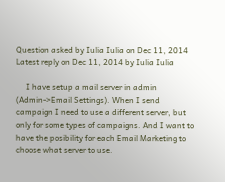Question asked by Iulia Iulia on Dec 11, 2014
Latest reply on Dec 11, 2014 by Iulia Iulia

     I have setup a mail server in admin (Admin->Email Settings). When I send campaign I need to use a different server, but only for some types of campaigns. And I want to have the posibility for each Email Marketing to choose what server to use.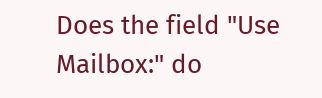Does the field "Use Mailbox:" do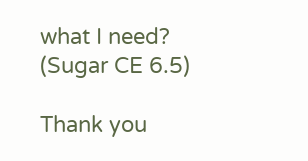what I need?
(Sugar CE 6.5)

Thank you